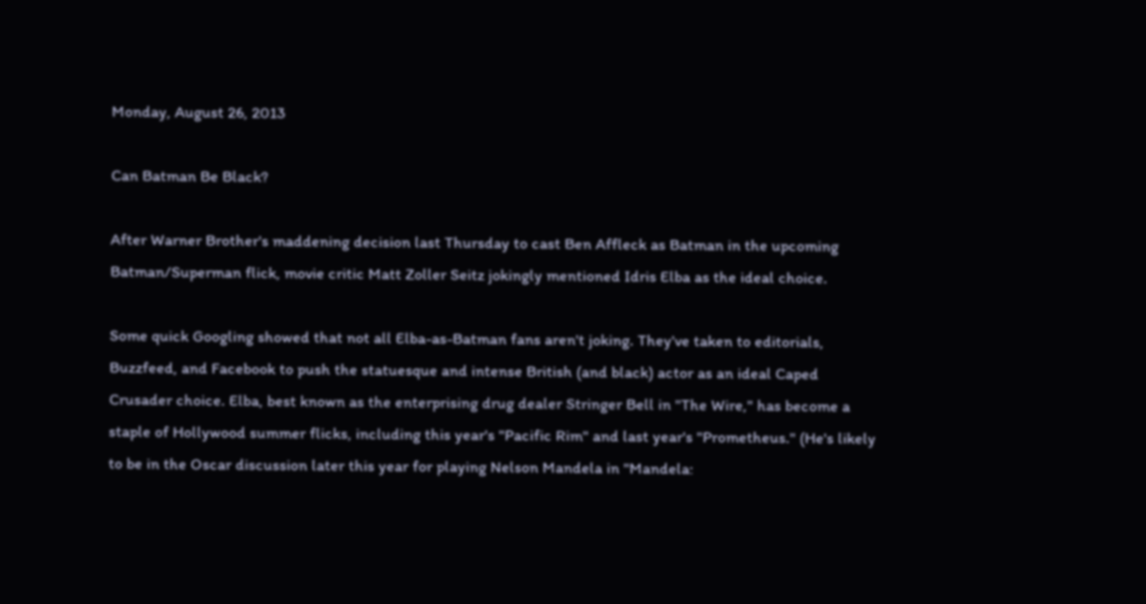Monday, August 26, 2013

Can Batman Be Black?

After Warner Brother's maddening decision last Thursday to cast Ben Affleck as Batman in the upcoming Batman/Superman flick, movie critic Matt Zoller Seitz jokingly mentioned Idris Elba as the ideal choice.

Some quick Googling showed that not all Elba-as-Batman fans aren't joking. They've taken to editorials, Buzzfeed, and Facebook to push the statuesque and intense British (and black) actor as an ideal Caped Crusader choice. Elba, best known as the enterprising drug dealer Stringer Bell in "The Wire," has become a staple of Hollywood summer flicks, including this year's "Pacific Rim" and last year's "Prometheus." (He's likely to be in the Oscar discussion later this year for playing Nelson Mandela in "Mandela: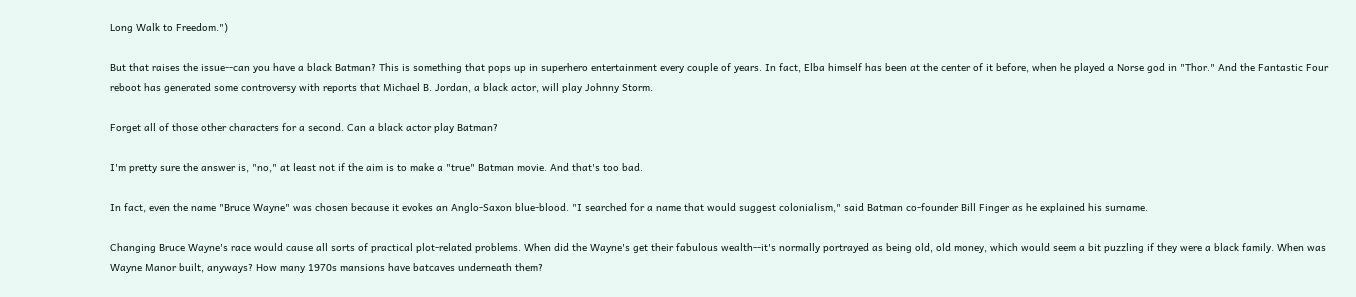Long Walk to Freedom.")

But that raises the issue--can you have a black Batman? This is something that pops up in superhero entertainment every couple of years. In fact, Elba himself has been at the center of it before, when he played a Norse god in "Thor." And the Fantastic Four reboot has generated some controversy with reports that Michael B. Jordan, a black actor, will play Johnny Storm.

Forget all of those other characters for a second. Can a black actor play Batman?

I'm pretty sure the answer is, "no," at least not if the aim is to make a "true" Batman movie. And that's too bad.

In fact, even the name "Bruce Wayne" was chosen because it evokes an Anglo-Saxon blue-blood. "I searched for a name that would suggest colonialism," said Batman co-founder Bill Finger as he explained his surname.

Changing Bruce Wayne's race would cause all sorts of practical plot-related problems. When did the Wayne's get their fabulous wealth--it's normally portrayed as being old, old money, which would seem a bit puzzling if they were a black family. When was Wayne Manor built, anyways? How many 1970s mansions have batcaves underneath them?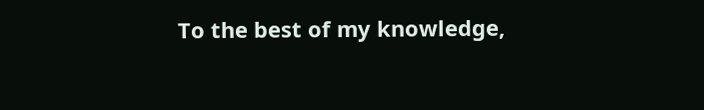To the best of my knowledge,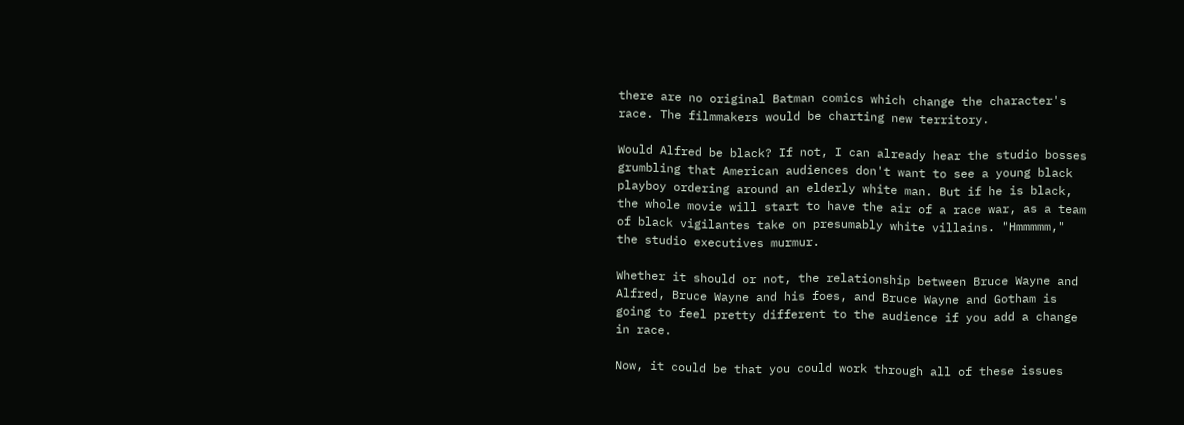there are no original Batman comics which change the character's race. The filmmakers would be charting new territory.

Would Alfred be black? If not, I can already hear the studio bosses grumbling that American audiences don't want to see a young black playboy ordering around an elderly white man. But if he is black, the whole movie will start to have the air of a race war, as a team of black vigilantes take on presumably white villains. "Hmmmmm," the studio executives murmur.

Whether it should or not, the relationship between Bruce Wayne and Alfred, Bruce Wayne and his foes, and Bruce Wayne and Gotham is going to feel pretty different to the audience if you add a change in race.

Now, it could be that you could work through all of these issues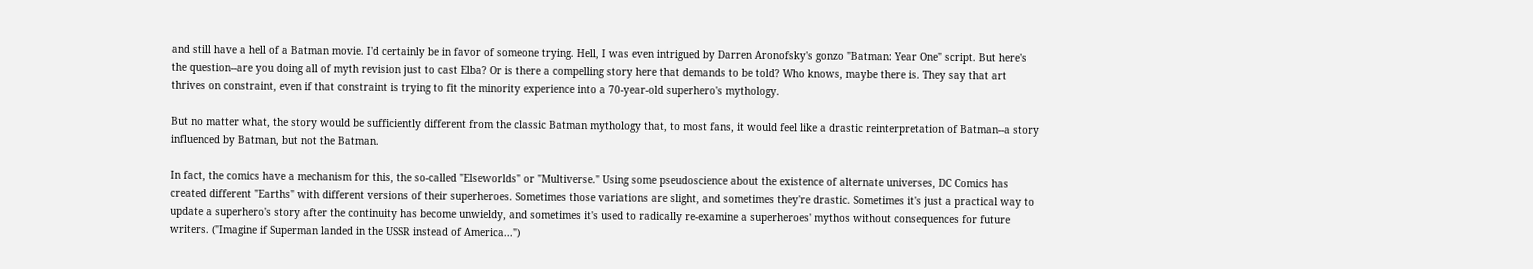and still have a hell of a Batman movie. I'd certainly be in favor of someone trying. Hell, I was even intrigued by Darren Aronofsky's gonzo "Batman: Year One" script. But here's the question--are you doing all of myth revision just to cast Elba? Or is there a compelling story here that demands to be told? Who knows, maybe there is. They say that art thrives on constraint, even if that constraint is trying to fit the minority experience into a 70-year-old superhero's mythology.

But no matter what, the story would be sufficiently different from the classic Batman mythology that, to most fans, it would feel like a drastic reinterpretation of Batman--a story influenced by Batman, but not the Batman.

In fact, the comics have a mechanism for this, the so-called "Elseworlds" or "Multiverse." Using some pseudoscience about the existence of alternate universes, DC Comics has created different "Earths" with different versions of their superheroes. Sometimes those variations are slight, and sometimes they're drastic. Sometimes it's just a practical way to update a superhero's story after the continuity has become unwieldy, and sometimes it's used to radically re-examine a superheroes' mythos without consequences for future writers. ("Imagine if Superman landed in the USSR instead of America...")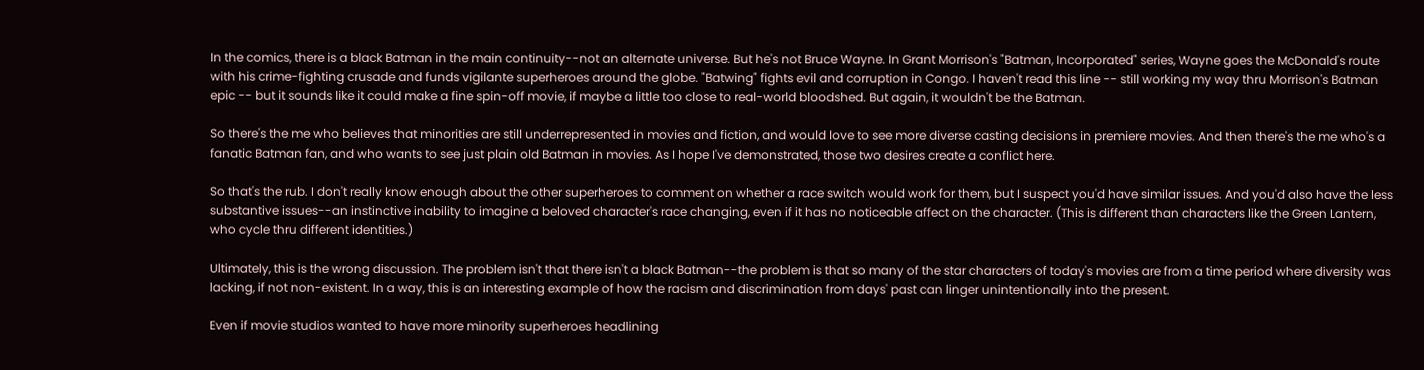In the comics, there is a black Batman in the main continuity--not an alternate universe. But he's not Bruce Wayne. In Grant Morrison's "Batman, Incorporated" series, Wayne goes the McDonald's route with his crime-fighting crusade and funds vigilante superheroes around the globe. "Batwing" fights evil and corruption in Congo. I haven't read this line -- still working my way thru Morrison's Batman epic -- but it sounds like it could make a fine spin-off movie, if maybe a little too close to real-world bloodshed. But again, it wouldn't be the Batman.

So there's the me who believes that minorities are still underrepresented in movies and fiction, and would love to see more diverse casting decisions in premiere movies. And then there's the me who's a fanatic Batman fan, and who wants to see just plain old Batman in movies. As I hope I've demonstrated, those two desires create a conflict here.

So that's the rub. I don't really know enough about the other superheroes to comment on whether a race switch would work for them, but I suspect you'd have similar issues. And you'd also have the less substantive issues--an instinctive inability to imagine a beloved character's race changing, even if it has no noticeable affect on the character. (This is different than characters like the Green Lantern, who cycle thru different identities.)

Ultimately, this is the wrong discussion. The problem isn't that there isn't a black Batman--the problem is that so many of the star characters of today's movies are from a time period where diversity was lacking, if not non-existent. In a way, this is an interesting example of how the racism and discrimination from days' past can linger unintentionally into the present.

Even if movie studios wanted to have more minority superheroes headlining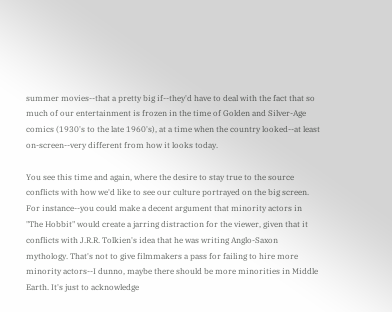summer movies--that a pretty big if--they'd have to deal with the fact that so much of our entertainment is frozen in the time of Golden and Silver-Age comics (1930's to the late 1960's), at a time when the country looked--at least on-screen--very different from how it looks today.

You see this time and again, where the desire to stay true to the source conflicts with how we'd like to see our culture portrayed on the big screen. For instance--you could make a decent argument that minority actors in "The Hobbit" would create a jarring distraction for the viewer, given that it conflicts with J.R.R. Tolkien's idea that he was writing Anglo-Saxon mythology. That's not to give filmmakers a pass for failing to hire more minority actors--I dunno, maybe there should be more minorities in Middle Earth. It's just to acknowledge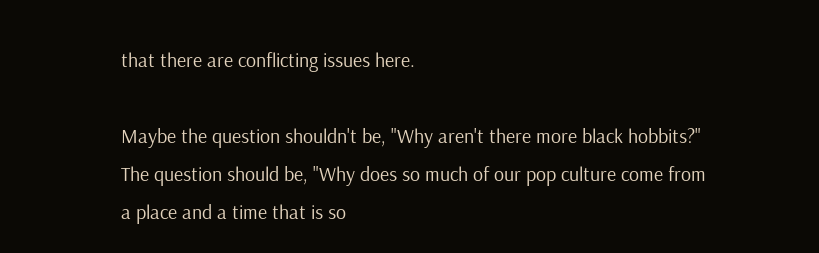that there are conflicting issues here.

Maybe the question shouldn't be, "Why aren't there more black hobbits?" The question should be, "Why does so much of our pop culture come from a place and a time that is so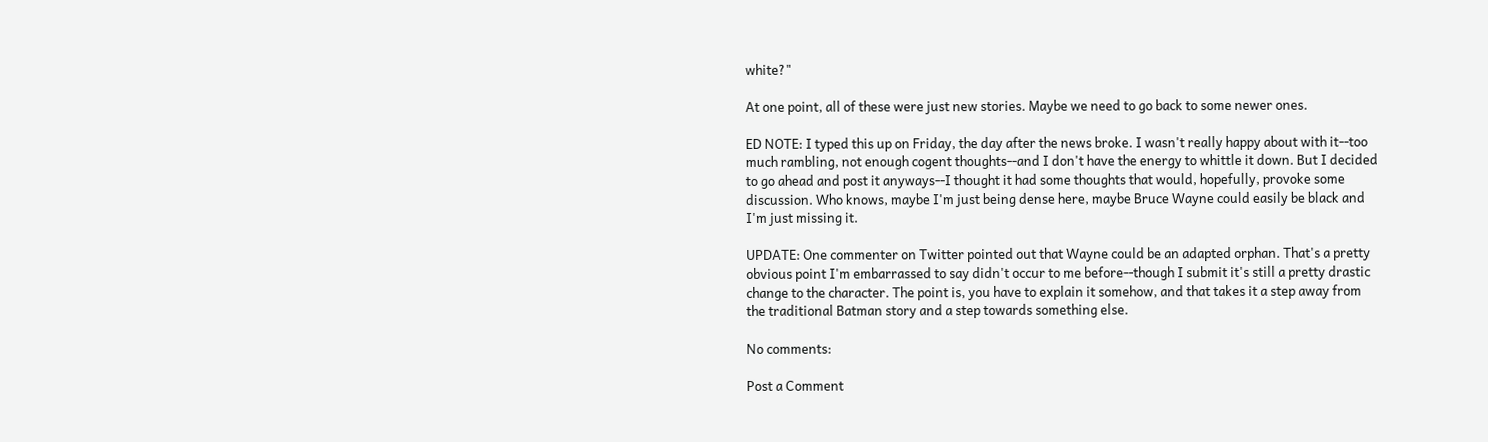white?"

At one point, all of these were just new stories. Maybe we need to go back to some newer ones.

ED NOTE: I typed this up on Friday, the day after the news broke. I wasn't really happy about with it--too much rambling, not enough cogent thoughts--and I don't have the energy to whittle it down. But I decided to go ahead and post it anyways--I thought it had some thoughts that would, hopefully, provoke some discussion. Who knows, maybe I'm just being dense here, maybe Bruce Wayne could easily be black and I'm just missing it.

UPDATE: One commenter on Twitter pointed out that Wayne could be an adapted orphan. That's a pretty obvious point I'm embarrassed to say didn't occur to me before--though I submit it's still a pretty drastic change to the character. The point is, you have to explain it somehow, and that takes it a step away from the traditional Batman story and a step towards something else.

No comments:

Post a Comment